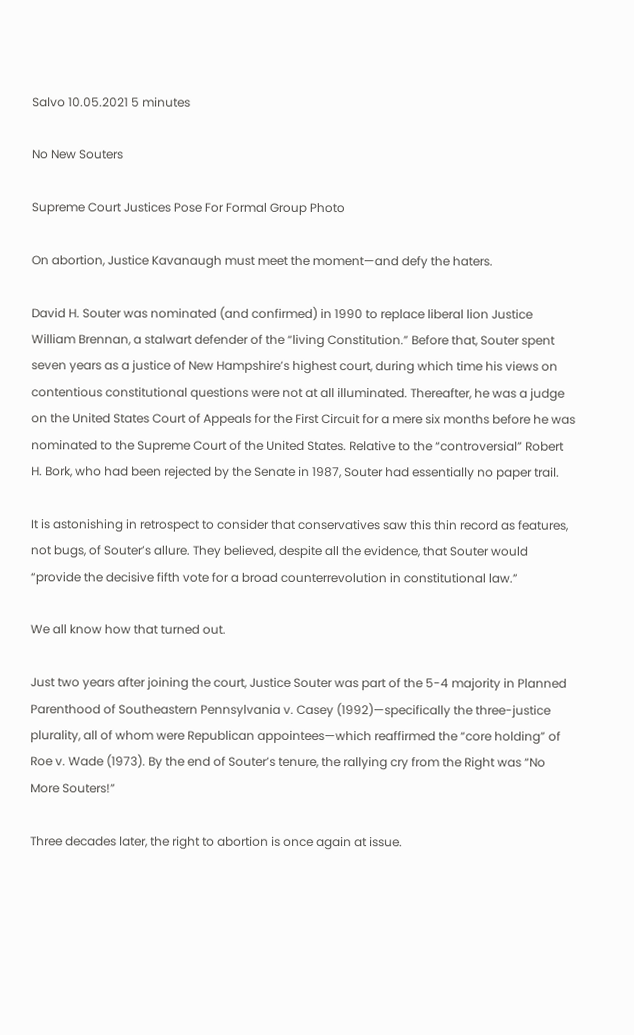Salvo 10.05.2021 5 minutes

No New Souters

Supreme Court Justices Pose For Formal Group Photo

On abortion, Justice Kavanaugh must meet the moment—and defy the haters.

David H. Souter was nominated (and confirmed) in 1990 to replace liberal lion Justice William Brennan, a stalwart defender of the “living Constitution.” Before that, Souter spent seven years as a justice of New Hampshire’s highest court, during which time his views on contentious constitutional questions were not at all illuminated. Thereafter, he was a judge on the United States Court of Appeals for the First Circuit for a mere six months before he was nominated to the Supreme Court of the United States. Relative to the “controversial” Robert H. Bork, who had been rejected by the Senate in 1987, Souter had essentially no paper trail.

It is astonishing in retrospect to consider that conservatives saw this thin record as features, not bugs, of Souter’s allure. They believed, despite all the evidence, that Souter would “provide the decisive fifth vote for a broad counterrevolution in constitutional law.”

We all know how that turned out.

Just two years after joining the court, Justice Souter was part of the 5-4 majority in Planned Parenthood of Southeastern Pennsylvania v. Casey (1992)—specifically the three-justice plurality, all of whom were Republican appointees—which reaffirmed the “core holding” of Roe v. Wade (1973). By the end of Souter’s tenure, the rallying cry from the Right was “No More Souters!”

Three decades later, the right to abortion is once again at issue.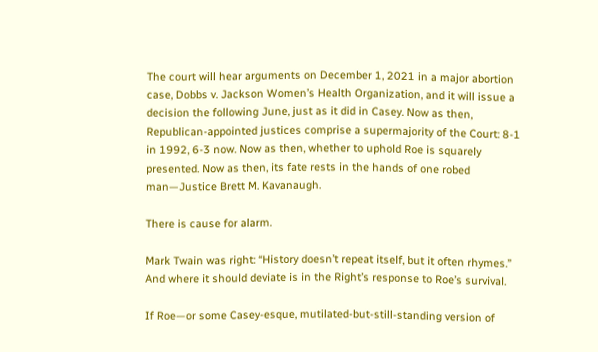The court will hear arguments on December 1, 2021 in a major abortion case, Dobbs v. Jackson Women’s Health Organization, and it will issue a decision the following June, just as it did in Casey. Now as then, Republican-appointed justices comprise a supermajority of the Court: 8-1 in 1992, 6-3 now. Now as then, whether to uphold Roe is squarely presented. Now as then, its fate rests in the hands of one robed man—Justice Brett M. Kavanaugh.

There is cause for alarm.

Mark Twain was right: “History doesn’t repeat itself, but it often rhymes.” And where it should deviate is in the Right’s response to Roe’s survival.

If Roe—or some Casey-esque, mutilated-but-still-standing version of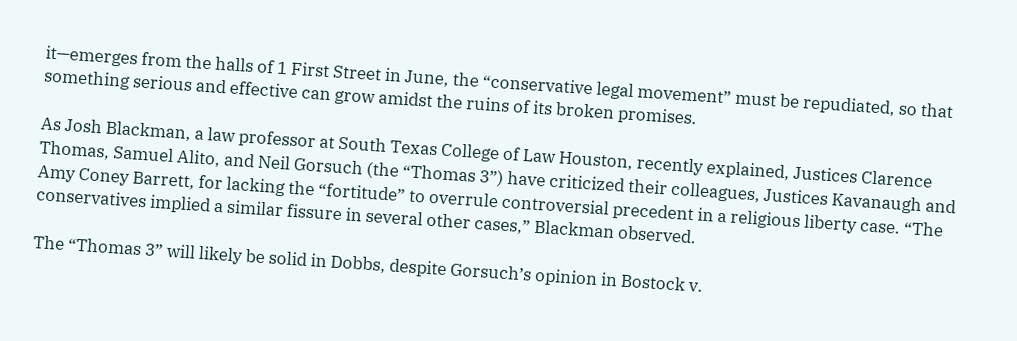it—emerges from the halls of 1 First Street in June, the “conservative legal movement” must be repudiated, so that something serious and effective can grow amidst the ruins of its broken promises.

As Josh Blackman, a law professor at South Texas College of Law Houston, recently explained, Justices Clarence Thomas, Samuel Alito, and Neil Gorsuch (the “Thomas 3”) have criticized their colleagues, Justices Kavanaugh and Amy Coney Barrett, for lacking the “fortitude” to overrule controversial precedent in a religious liberty case. “The conservatives implied a similar fissure in several other cases,” Blackman observed.

The “Thomas 3” will likely be solid in Dobbs, despite Gorsuch’s opinion in Bostock v.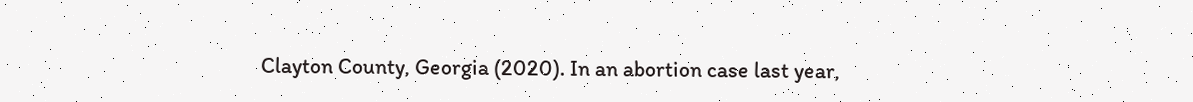Clayton County, Georgia (2020). In an abortion case last year,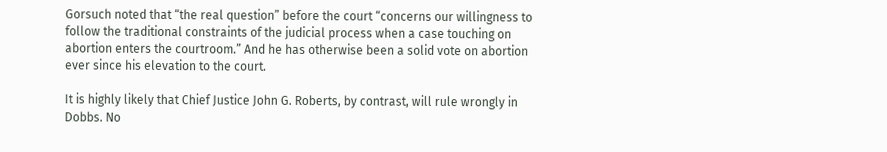Gorsuch noted that “the real question” before the court “concerns our willingness to follow the traditional constraints of the judicial process when a case touching on abortion enters the courtroom.” And he has otherwise been a solid vote on abortion ever since his elevation to the court.

It is highly likely that Chief Justice John G. Roberts, by contrast, will rule wrongly in Dobbs. No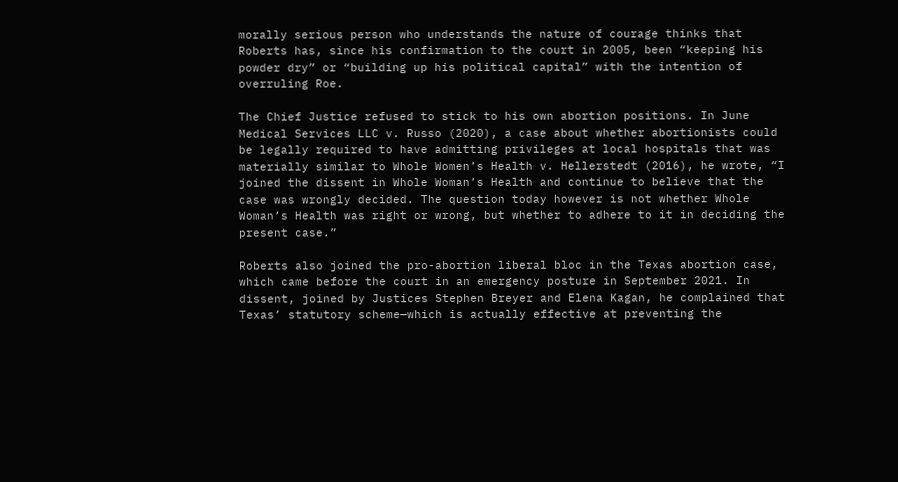morally serious person who understands the nature of courage thinks that Roberts has, since his confirmation to the court in 2005, been “keeping his powder dry” or “building up his political capital” with the intention of overruling Roe.

The Chief Justice refused to stick to his own abortion positions. In June Medical Services LLC v. Russo (2020), a case about whether abortionists could be legally required to have admitting privileges at local hospitals that was materially similar to Whole Women’s Health v. Hellerstedt (2016), he wrote, “I joined the dissent in Whole Woman’s Health and continue to believe that the case was wrongly decided. The question today however is not whether Whole Woman’s Health was right or wrong, but whether to adhere to it in deciding the present case.”

Roberts also joined the pro-abortion liberal bloc in the Texas abortion case, which came before the court in an emergency posture in September 2021. In dissent, joined by Justices Stephen Breyer and Elena Kagan, he complained that Texas’ statutory scheme—which is actually effective at preventing the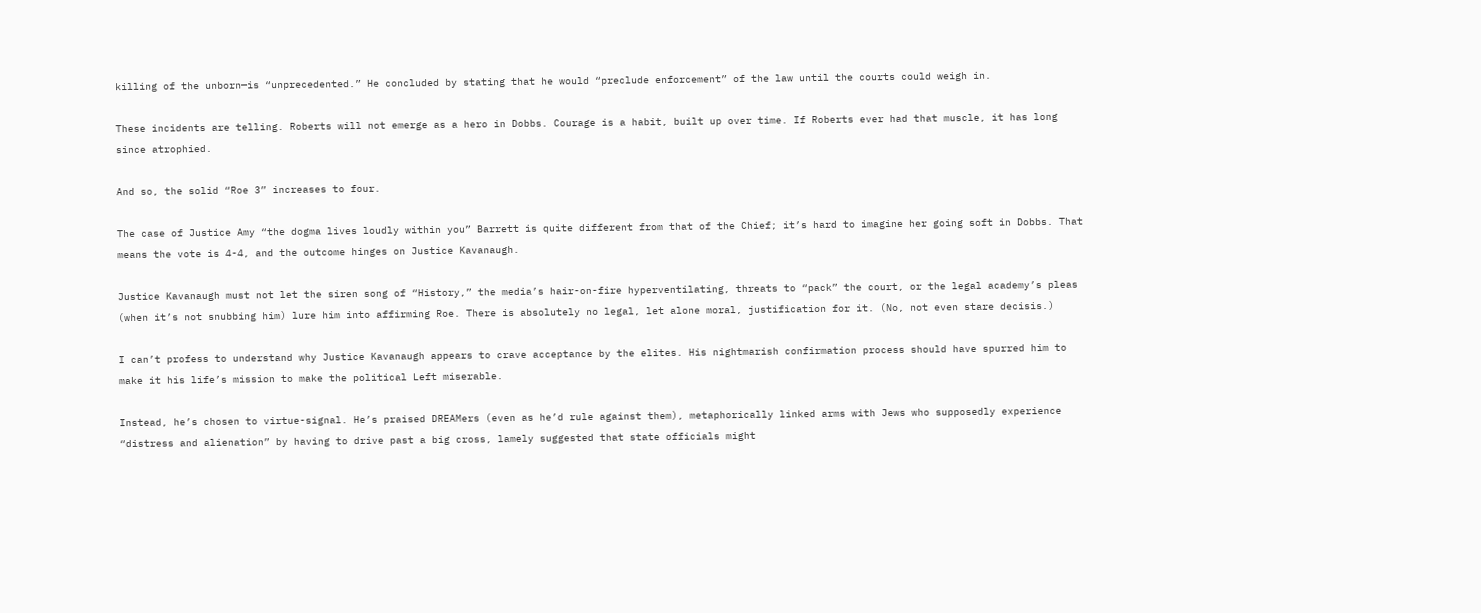killing of the unborn—is “unprecedented.” He concluded by stating that he would “preclude enforcement” of the law until the courts could weigh in.

These incidents are telling. Roberts will not emerge as a hero in Dobbs. Courage is a habit, built up over time. If Roberts ever had that muscle, it has long since atrophied.

And so, the solid “Roe 3” increases to four.

The case of Justice Amy “the dogma lives loudly within you” Barrett is quite different from that of the Chief; it’s hard to imagine her going soft in Dobbs. That means the vote is 4-4, and the outcome hinges on Justice Kavanaugh.

Justice Kavanaugh must not let the siren song of “History,” the media’s hair-on-fire hyperventilating, threats to “pack” the court, or the legal academy’s pleas (when it’s not snubbing him) lure him into affirming Roe. There is absolutely no legal, let alone moral, justification for it. (No, not even stare decisis.)

I can’t profess to understand why Justice Kavanaugh appears to crave acceptance by the elites. His nightmarish confirmation process should have spurred him to make it his life’s mission to make the political Left miserable.

Instead, he’s chosen to virtue-signal. He’s praised DREAMers (even as he’d rule against them), metaphorically linked arms with Jews who supposedly experience “distress and alienation” by having to drive past a big cross, lamely suggested that state officials might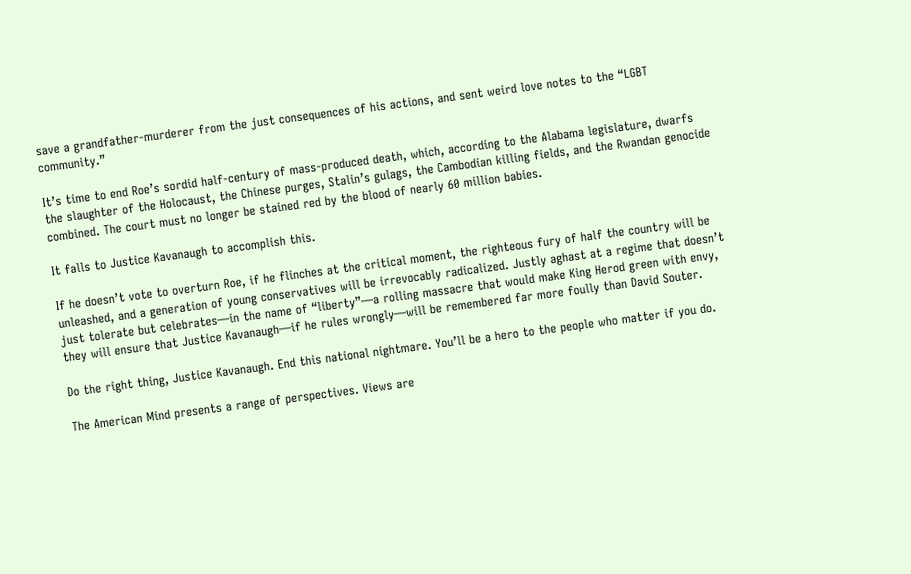save a grandfather-murderer from the just consequences of his actions, and sent weird love notes to the “LGBT community.”

It’s time to end Roe’s sordid half-century of mass-produced death, which, according to the Alabama legislature, dwarfs the slaughter of the Holocaust, the Chinese purges, Stalin’s gulags, the Cambodian killing fields, and the Rwandan genocide combined. The court must no longer be stained red by the blood of nearly 60 million babies.

It falls to Justice Kavanaugh to accomplish this.

If he doesn’t vote to overturn Roe, if he flinches at the critical moment, the righteous fury of half the country will be unleashed, and a generation of young conservatives will be irrevocably radicalized. Justly aghast at a regime that doesn’t just tolerate but celebrates—in the name of “liberty”—a rolling massacre that would make King Herod green with envy, they will ensure that Justice Kavanaugh—if he rules wrongly—will be remembered far more foully than David Souter.

Do the right thing, Justice Kavanaugh. End this national nightmare. You’ll be a hero to the people who matter if you do.

The American Mind presents a range of perspectives. Views are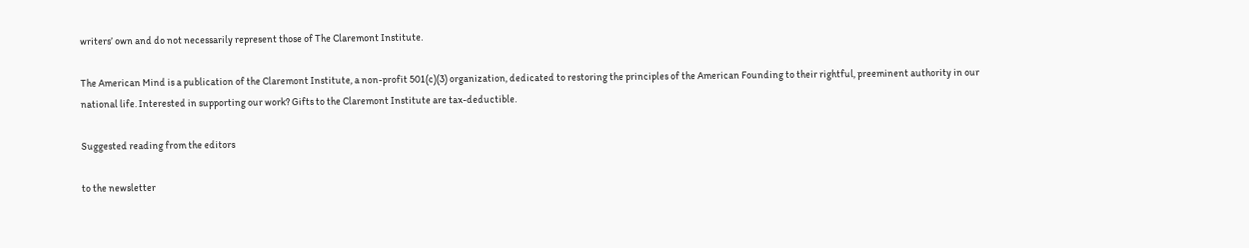writers’ own and do not necessarily represent those of The Claremont Institute.

The American Mind is a publication of the Claremont Institute, a non-profit 501(c)(3) organization, dedicated to restoring the principles of the American Founding to their rightful, preeminent authority in our national life. Interested in supporting our work? Gifts to the Claremont Institute are tax-deductible.

Suggested reading from the editors

to the newsletter